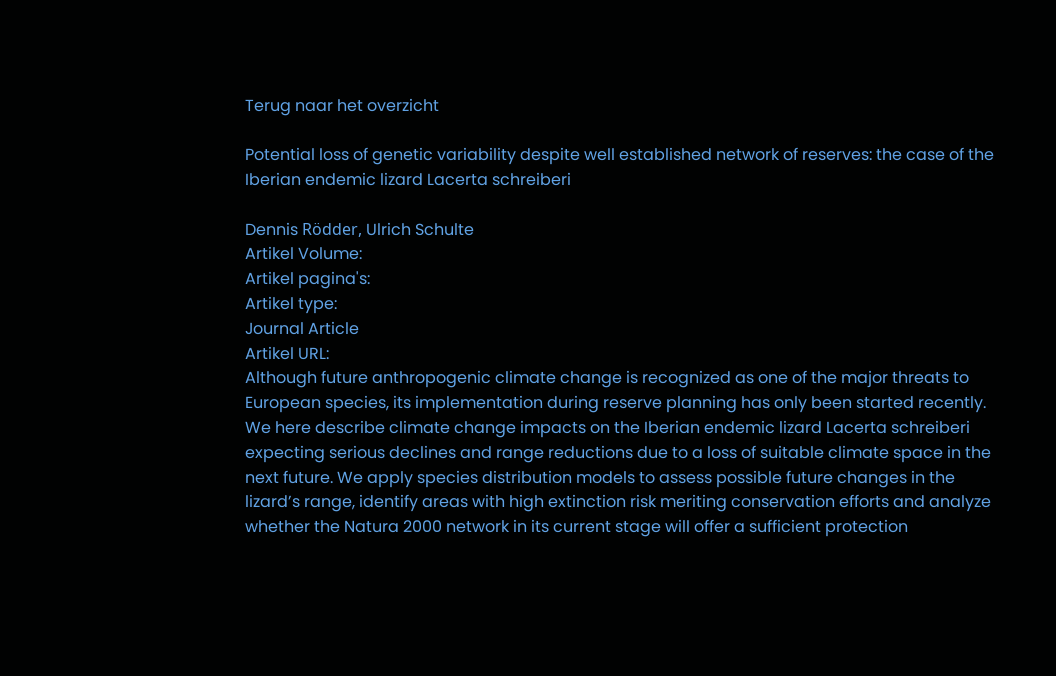Terug naar het overzicht

Potential loss of genetic variability despite well established network of reserves: the case of the Iberian endemic lizard Lacerta schreiberi

Dennis Rödder, Ulrich Schulte
Artikel Volume:
Artikel pagina's:
Artikel type:
Journal Article
Artikel URL:
Although future anthropogenic climate change is recognized as one of the major threats to European species, its implementation during reserve planning has only been started recently. We here describe climate change impacts on the Iberian endemic lizard Lacerta schreiberi expecting serious declines and range reductions due to a loss of suitable climate space in the next future. We apply species distribution models to assess possible future changes in the lizard’s range, identify areas with high extinction risk meriting conservation efforts and analyze whether the Natura 2000 network in its current stage will offer a sufficient protection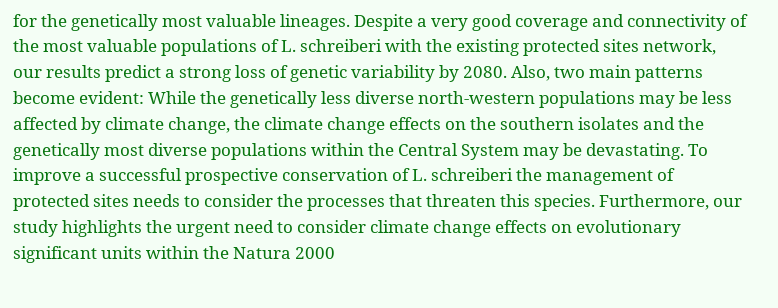for the genetically most valuable lineages. Despite a very good coverage and connectivity of the most valuable populations of L. schreiberi with the existing protected sites network, our results predict a strong loss of genetic variability by 2080. Also, two main patterns become evident: While the genetically less diverse north-western populations may be less affected by climate change, the climate change effects on the southern isolates and the genetically most diverse populations within the Central System may be devastating. To improve a successful prospective conservation of L. schreiberi the management of protected sites needs to consider the processes that threaten this species. Furthermore, our study highlights the urgent need to consider climate change effects on evolutionary significant units within the Natura 2000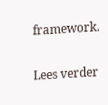framework.

Lees verder